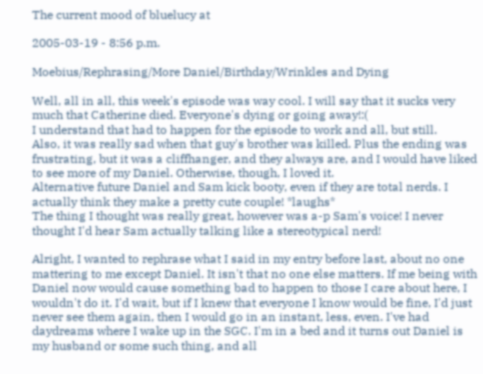The current mood of bluelucy at

2005-03-19 - 8:56 p.m.

Moebius/Rephrasing/More Daniel/Birthday/Wrinkles and Dying

Well, all in all, this week's episode was way cool. I will say that it sucks very much that Catherine died. Everyone's dying or going away!:(
I understand that had to happen for the episode to work and all, but still.
Also, it was really sad when that guy's brother was killed. Plus the ending was frustrating, but it was a cliffhanger, and they always are, and I would have liked to see more of my Daniel. Otherwise, though, I loved it.
Alternative future Daniel and Sam kick booty, even if they are total nerds. I actually think they make a pretty cute couple! *laughs*
The thing I thought was really great, however was a-p Sam's voice! I never thought I'd hear Sam actually talking like a stereotypical nerd!

Alright, I wanted to rephrase what I said in my entry before last, about no one mattering to me except Daniel. It isn't that no one else matters. If me being with Daniel now would cause something bad to happen to those I care about here, I wouldn't do it. I'd wait, but if I knew that everyone I know would be fine, I'd just never see them again, then I would go in an instant, less, even. I've had daydreams where I wake up in the SGC. I'm in a bed and it turns out Daniel is my husband or some such thing, and all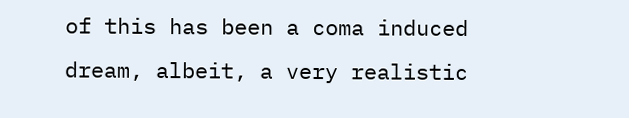of this has been a coma induced dream, albeit, a very realistic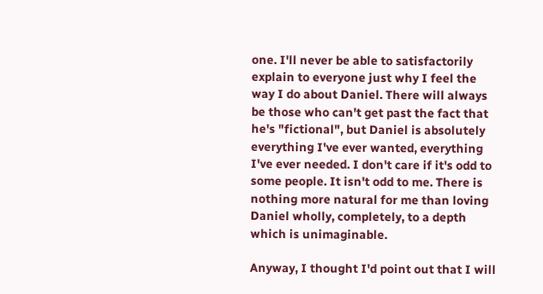one. I'll never be able to satisfactorily explain to everyone just why I feel the way I do about Daniel. There will always be those who can't get past the fact that he's "fictional", but Daniel is absolutely everything I've ever wanted, everything I've ever needed. I don't care if it's odd to some people. It isn't odd to me. There is nothing more natural for me than loving Daniel wholly, completely, to a depth which is unimaginable.

Anyway, I thought I'd point out that I will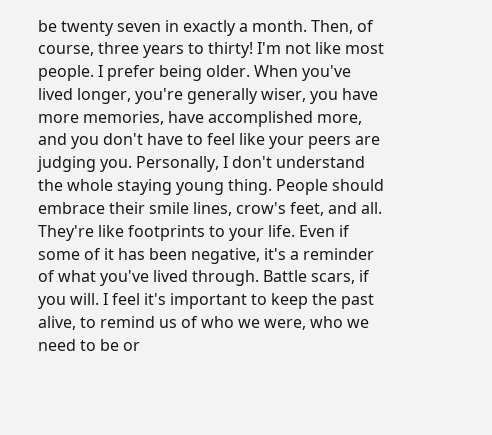be twenty seven in exactly a month. Then, of course, three years to thirty! I'm not like most people. I prefer being older. When you've lived longer, you're generally wiser, you have more memories, have accomplished more, and you don't have to feel like your peers are judging you. Personally, I don't understand the whole staying young thing. People should embrace their smile lines, crow's feet, and all. They're like footprints to your life. Even if some of it has been negative, it's a reminder of what you've lived through. Battle scars, if you will. I feel it's important to keep the past alive, to remind us of who we were, who we need to be or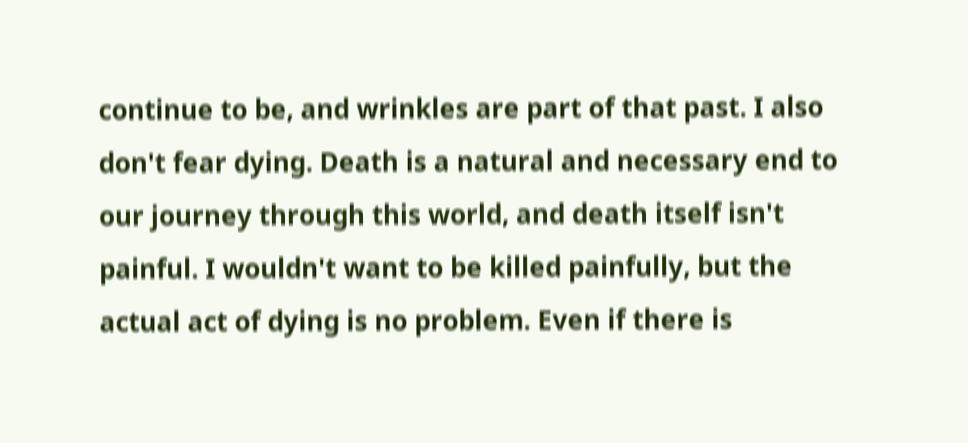continue to be, and wrinkles are part of that past. I also don't fear dying. Death is a natural and necessary end to our journey through this world, and death itself isn't painful. I wouldn't want to be killed painfully, but the actual act of dying is no problem. Even if there is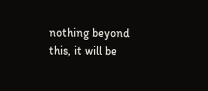nothing beyond this, it will be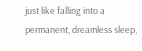just like falling into a permanent, dreamless sleep,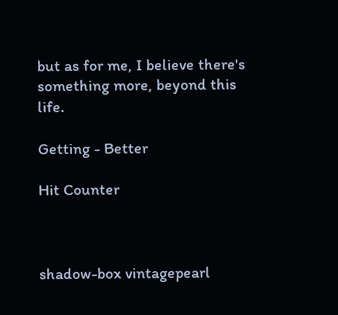but as for me, I believe there's something more, beyond this life.

Getting - Better

Hit Counter



shadow-box vintagepearl